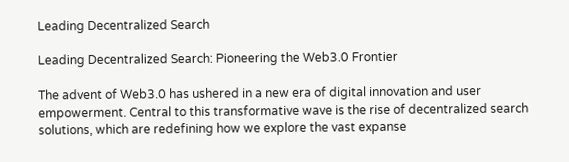Leading Decentralized Search

Leading Decentralized Search: Pioneering the Web3.0 Frontier

The advent of Web3.0 has ushered in a new era of digital innovation and user empowerment. Central to this transformative wave is the rise of decentralized search solutions, which are redefining how we explore the vast expanse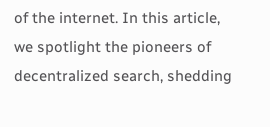of the internet. In this article, we spotlight the pioneers of decentralized search, shedding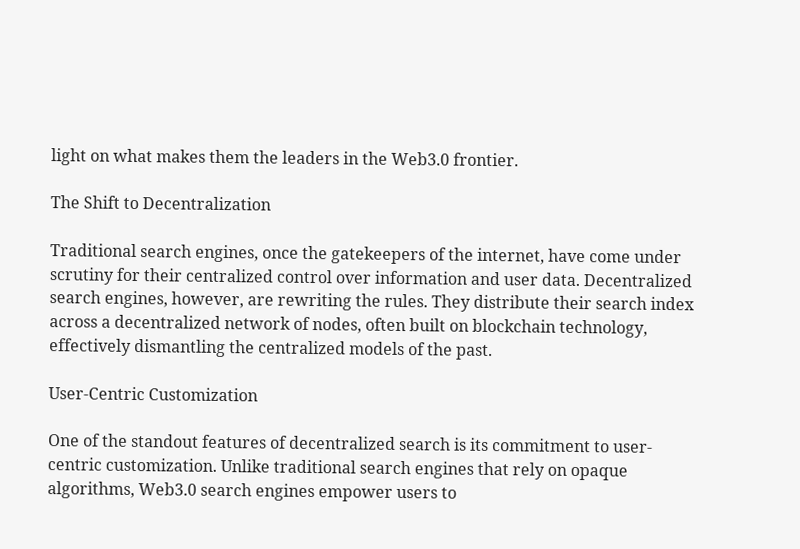light on what makes them the leaders in the Web3.0 frontier.

The Shift to Decentralization

Traditional search engines, once the gatekeepers of the internet, have come under scrutiny for their centralized control over information and user data. Decentralized search engines, however, are rewriting the rules. They distribute their search index across a decentralized network of nodes, often built on blockchain technology, effectively dismantling the centralized models of the past.

User-Centric Customization

One of the standout features of decentralized search is its commitment to user-centric customization. Unlike traditional search engines that rely on opaque algorithms, Web3.0 search engines empower users to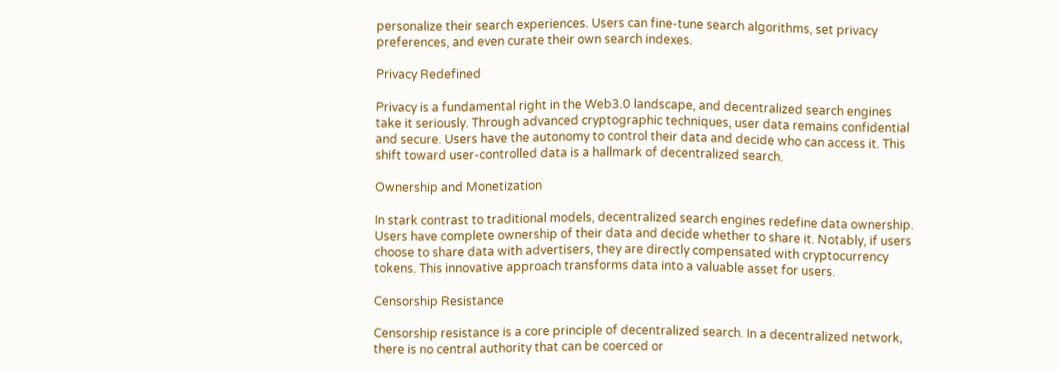personalize their search experiences. Users can fine-tune search algorithms, set privacy preferences, and even curate their own search indexes.

Privacy Redefined

Privacy is a fundamental right in the Web3.0 landscape, and decentralized search engines take it seriously. Through advanced cryptographic techniques, user data remains confidential and secure. Users have the autonomy to control their data and decide who can access it. This shift toward user-controlled data is a hallmark of decentralized search.

Ownership and Monetization

In stark contrast to traditional models, decentralized search engines redefine data ownership. Users have complete ownership of their data and decide whether to share it. Notably, if users choose to share data with advertisers, they are directly compensated with cryptocurrency tokens. This innovative approach transforms data into a valuable asset for users.

Censorship Resistance

Censorship resistance is a core principle of decentralized search. In a decentralized network, there is no central authority that can be coerced or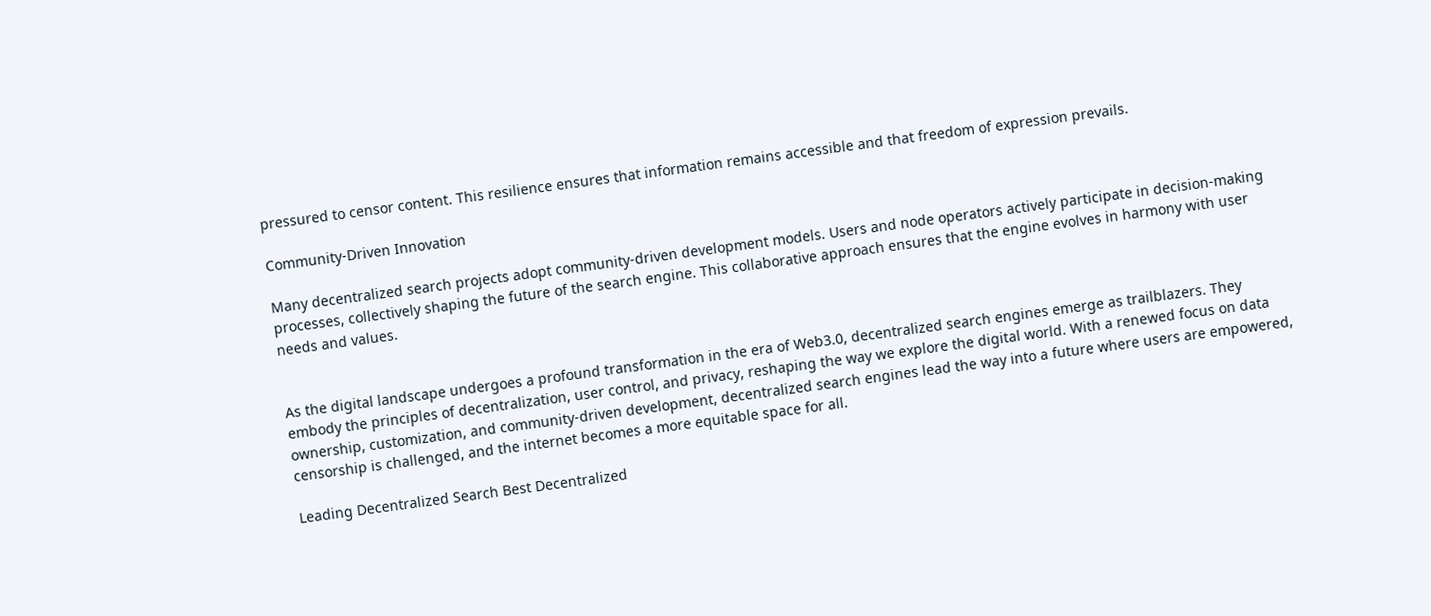pressured to censor content. This resilience ensures that information remains accessible and that freedom of expression prevails.

Community-Driven Innovation

Many decentralized search projects adopt community-driven development models. Users and node operators actively participate in decision-making processes, collectively shaping the future of the search engine. This collaborative approach ensures that the engine evolves in harmony with user needs and values.


As the digital landscape undergoes a profound transformation in the era of Web3.0, decentralized search engines emerge as trailblazers. They embody the principles of decentralization, user control, and privacy, reshaping the way we explore the digital world. With a renewed focus on data ownership, customization, and community-driven development, decentralized search engines lead the way into a future where users are empowered, censorship is challenged, and the internet becomes a more equitable space for all.

Leading Decentralized Search Best Decentralized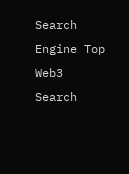Search Engine Top Web3 Search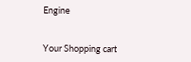Engine


Your Shopping cart